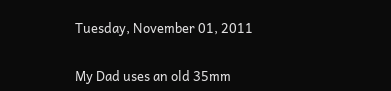Tuesday, November 01, 2011


My Dad uses an old 35mm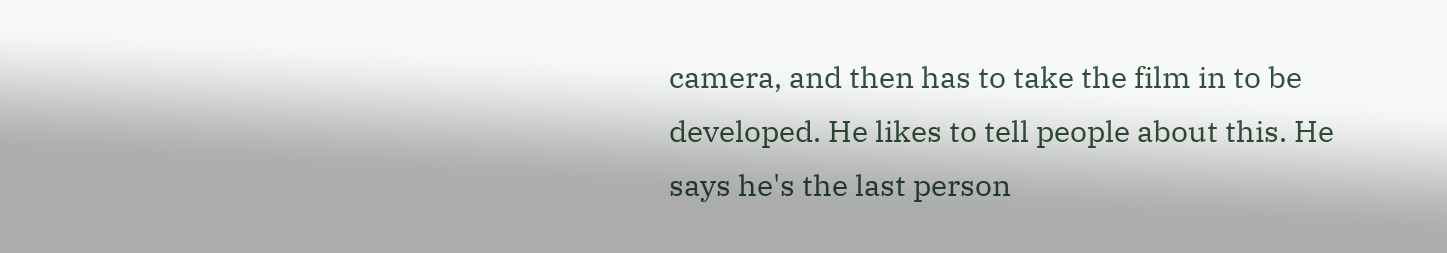camera, and then has to take the film in to be developed. He likes to tell people about this. He says he's the last person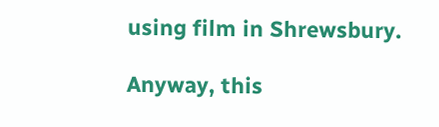using film in Shrewsbury.

Anyway, this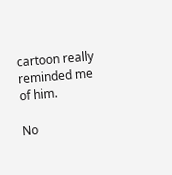cartoon really reminded me of him.

No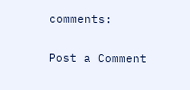comments:

Post a Comment